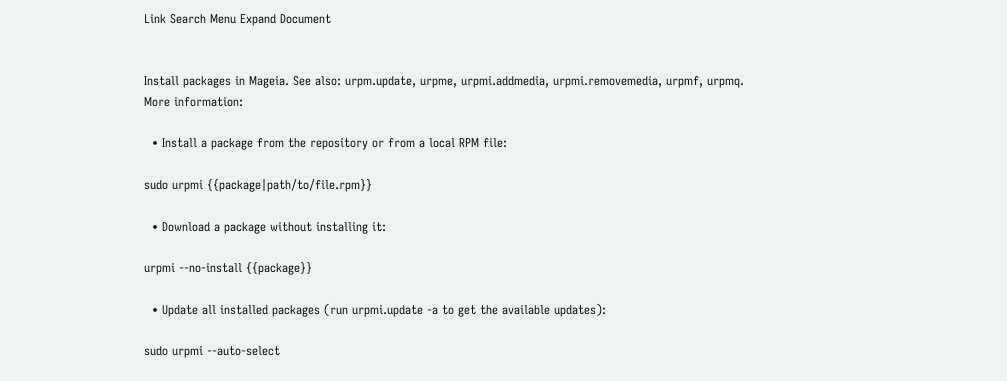Link Search Menu Expand Document


Install packages in Mageia. See also: urpm.update, urpme, urpmi.addmedia, urpmi.removemedia, urpmf, urpmq. More information:

  • Install a package from the repository or from a local RPM file:

sudo urpmi {{package|path/to/file.rpm}}

  • Download a package without installing it:

urpmi --no-install {{package}}

  • Update all installed packages (run urpmi.update -a to get the available updates):

sudo urpmi --auto-select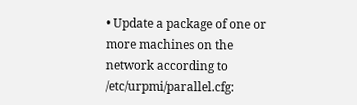• Update a package of one or more machines on the network according to /etc/urpmi/parallel.cfg: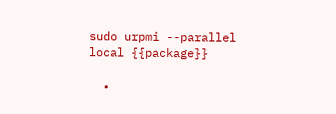sudo urpmi --parallel local {{package}}

  •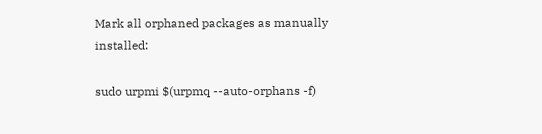Mark all orphaned packages as manually installed:

sudo urpmi $(urpmq --auto-orphans -f)